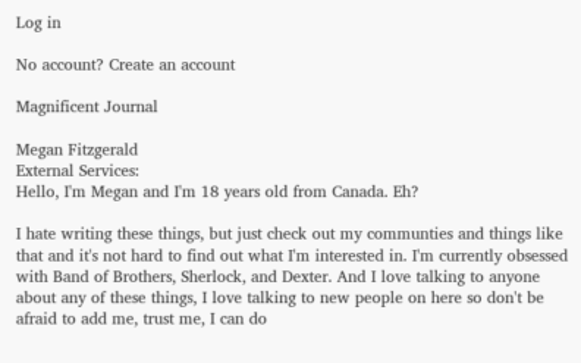Log in

No account? Create an account

Magnificent Journal

Megan Fitzgerald
External Services:
Hello, I'm Megan and I'm 18 years old from Canada. Eh?

I hate writing these things, but just check out my communties and things like that and it's not hard to find out what I'm interested in. I'm currently obsessed with Band of Brothers, Sherlock, and Dexter. And I love talking to anyone about any of these things, I love talking to new people on here so don't be afraid to add me, trust me, I can do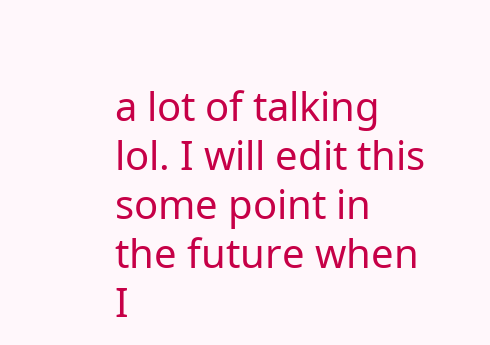a lot of talking lol. I will edit this some point in the future when I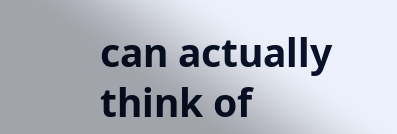can actually think of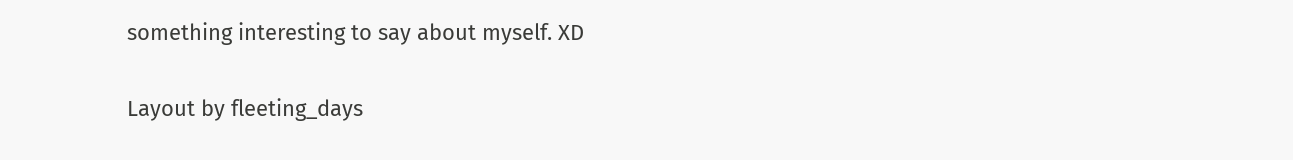something interesting to say about myself. XD

Layout by fleeting_days